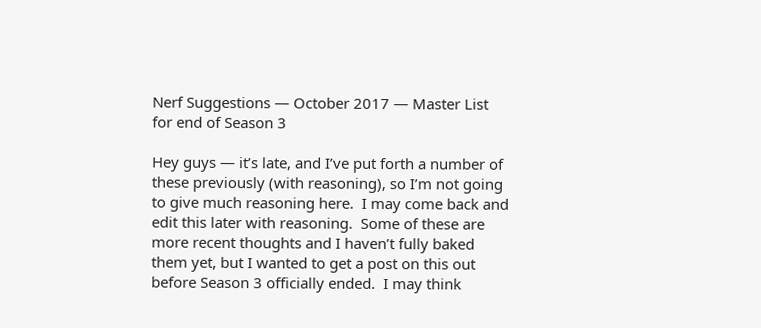Nerf Suggestions — October 2017 — Master List for end of Season 3

Hey guys — it’s late, and I’ve put forth a number of these previously (with reasoning), so I’m not going to give much reasoning here.  I may come back and edit this later with reasoning.  Some of these are more recent thoughts and I haven’t fully baked them yet, but I wanted to get a post on this out before Season 3 officially ended.  I may think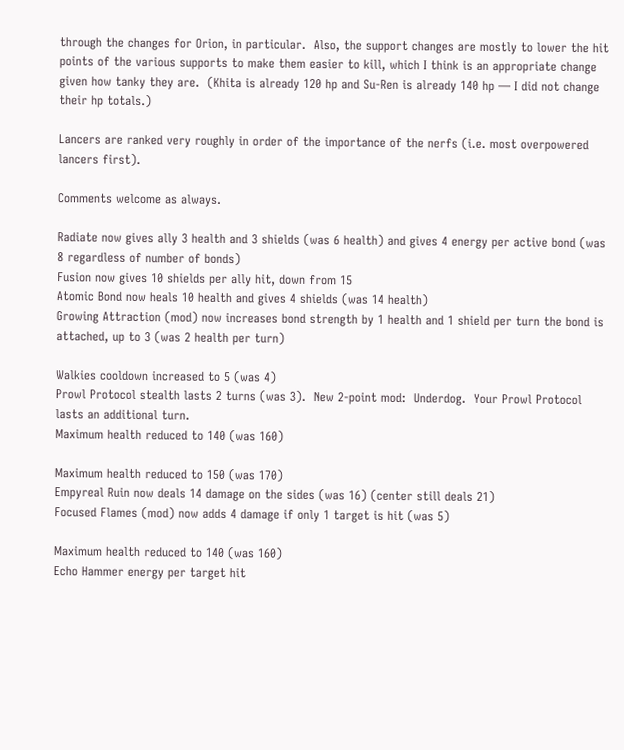through the changes for Orion, in particular.  Also, the support changes are mostly to lower the hit points of the various supports to make them easier to kill, which I think is an appropriate change given how tanky they are.  (Khita is already 120 hp and Su-Ren is already 140 hp — I did not change their hp totals.)

Lancers are ranked very roughly in order of the importance of the nerfs (i.e. most overpowered lancers first).

Comments welcome as always.

Radiate now gives ally 3 health and 3 shields (was 6 health) and gives 4 energy per active bond (was 8 regardless of number of bonds)
Fusion now gives 10 shields per ally hit, down from 15
Atomic Bond now heals 10 health and gives 4 shields (was 14 health)
Growing Attraction (mod) now increases bond strength by 1 health and 1 shield per turn the bond is attached, up to 3 (was 2 health per turn)

Walkies cooldown increased to 5 (was 4)
Prowl Protocol stealth lasts 2 turns (was 3).  New 2-point mod:  Underdog.  Your Prowl Protocol lasts an additional turn.
Maximum health reduced to 140 (was 160)

Maximum health reduced to 150 (was 170)
Empyreal Ruin now deals 14 damage on the sides (was 16) (center still deals 21)
Focused Flames (mod) now adds 4 damage if only 1 target is hit (was 5)

Maximum health reduced to 140 (was 160)
Echo Hammer energy per target hit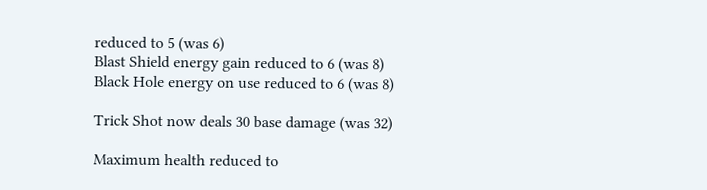reduced to 5 (was 6)
Blast Shield energy gain reduced to 6 (was 8)
Black Hole energy on use reduced to 6 (was 8)

Trick Shot now deals 30 base damage (was 32)

Maximum health reduced to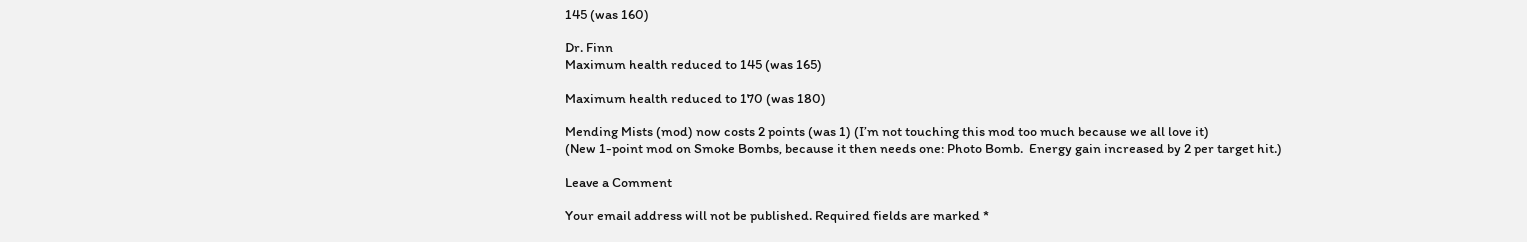145 (was 160)

Dr. Finn
Maximum health reduced to 145 (was 165)

Maximum health reduced to 170 (was 180)

Mending Mists (mod) now costs 2 points (was 1) (I’m not touching this mod too much because we all love it)
(New 1-point mod on Smoke Bombs, because it then needs one: Photo Bomb.  Energy gain increased by 2 per target hit.)

Leave a Comment

Your email address will not be published. Required fields are marked *